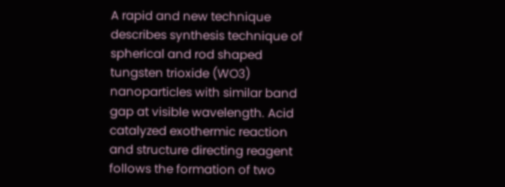A rapid and new technique describes synthesis technique of spherical and rod shaped tungsten trioxide (WO3) nanoparticles with similar band gap at visible wavelength. Acid catalyzed exothermic reaction and structure directing reagent follows the formation of two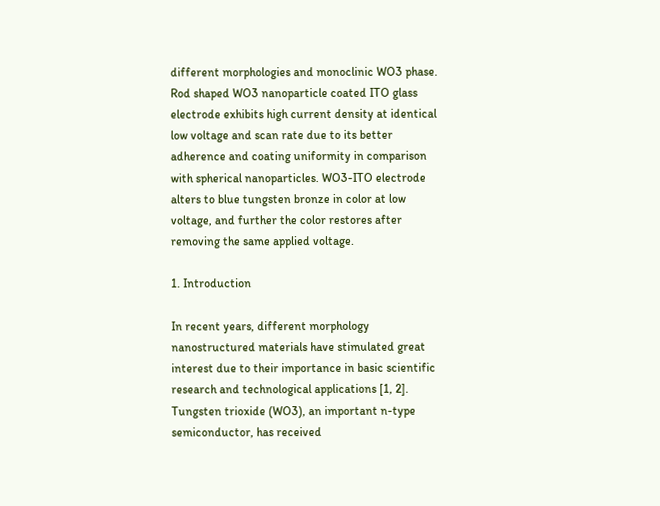different morphologies and monoclinic WO3 phase. Rod shaped WO3 nanoparticle coated ITO glass electrode exhibits high current density at identical low voltage and scan rate due to its better adherence and coating uniformity in comparison with spherical nanoparticles. WO3-ITO electrode alters to blue tungsten bronze in color at low voltage, and further the color restores after removing the same applied voltage.

1. Introduction

In recent years, different morphology nanostructured materials have stimulated great interest due to their importance in basic scientific research and technological applications [1, 2]. Tungsten trioxide (WO3), an important n-type semiconductor, has received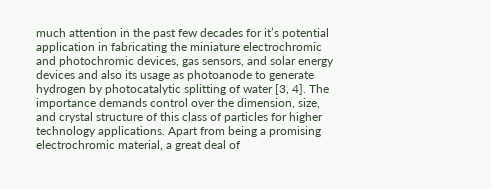much attention in the past few decades for it’s potential application in fabricating the miniature electrochromic and photochromic devices, gas sensors, and solar energy devices and also its usage as photoanode to generate hydrogen by photocatalytic splitting of water [3, 4]. The importance demands control over the dimension, size, and crystal structure of this class of particles for higher technology applications. Apart from being a promising electrochromic material, a great deal of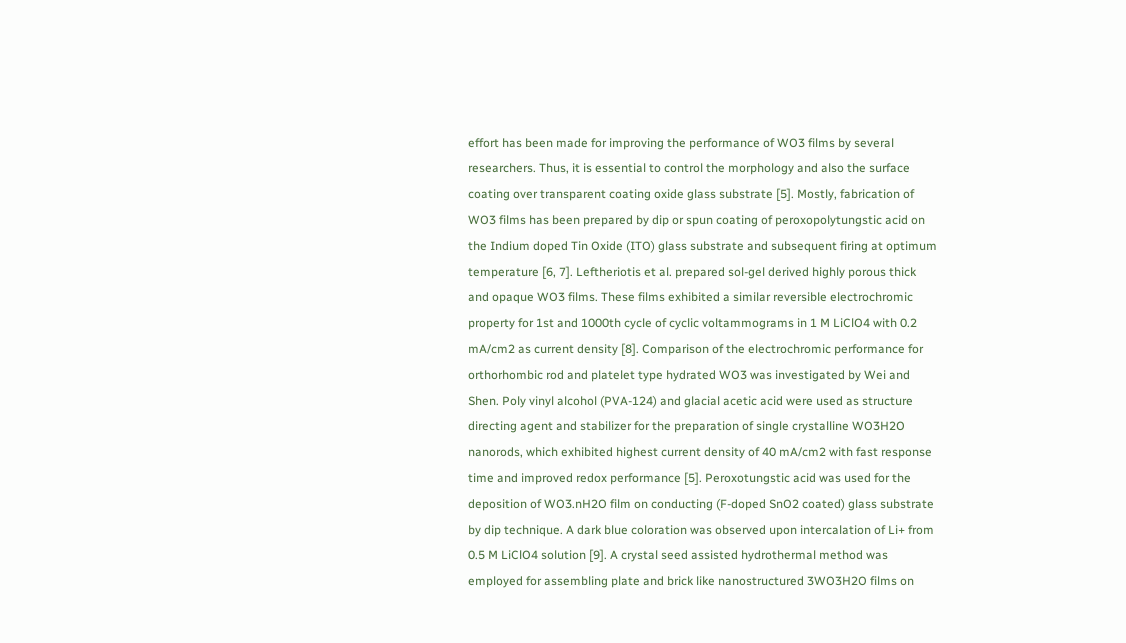effort has been made for improving the performance of WO3 films by several researchers. Thus, it is essential to control the morphology and also the surface coating over transparent coating oxide glass substrate [5]. Mostly, fabrication of WO3 films has been prepared by dip or spun coating of peroxopolytungstic acid on the Indium doped Tin Oxide (ITO) glass substrate and subsequent firing at optimum temperature [6, 7]. Leftheriotis et al. prepared sol-gel derived highly porous thick and opaque WO3 films. These films exhibited a similar reversible electrochromic property for 1st and 1000th cycle of cyclic voltammograms in 1 M LiClO4 with 0.2 mA/cm2 as current density [8]. Comparison of the electrochromic performance for orthorhombic rod and platelet type hydrated WO3 was investigated by Wei and Shen. Poly vinyl alcohol (PVA-124) and glacial acetic acid were used as structure directing agent and stabilizer for the preparation of single crystalline WO3H2O nanorods, which exhibited highest current density of 40 mA/cm2 with fast response time and improved redox performance [5]. Peroxotungstic acid was used for the deposition of WO3.nH2O film on conducting (F-doped SnO2 coated) glass substrate by dip technique. A dark blue coloration was observed upon intercalation of Li+ from 0.5 M LiClO4 solution [9]. A crystal seed assisted hydrothermal method was employed for assembling plate and brick like nanostructured 3WO3H2O films on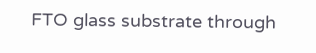FTO glass substrate through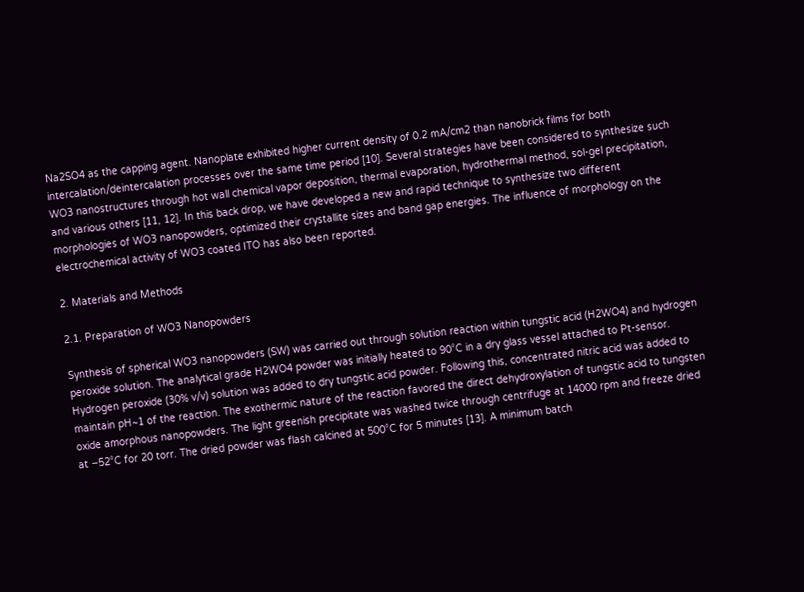Na2SO4 as the capping agent. Nanoplate exhibited higher current density of 0.2 mA/cm2 than nanobrick films for both intercalation/deintercalation processes over the same time period [10]. Several strategies have been considered to synthesize such WO3 nanostructures through hot wall chemical vapor deposition, thermal evaporation, hydrothermal method, sol-gel precipitation, and various others [11, 12]. In this back drop, we have developed a new and rapid technique to synthesize two different morphologies of WO3 nanopowders, optimized their crystallite sizes and band gap energies. The influence of morphology on the electrochemical activity of WO3 coated ITO has also been reported.

2. Materials and Methods

2.1. Preparation of WO3 Nanopowders

Synthesis of spherical WO3 nanopowders (SW) was carried out through solution reaction within tungstic acid (H2WO4) and hydrogen peroxide solution. The analytical grade H2WO4 powder was initially heated to 90°C in a dry glass vessel attached to Pt-sensor. Hydrogen peroxide (30% v/v) solution was added to dry tungstic acid powder. Following this, concentrated nitric acid was added to maintain pH~1 of the reaction. The exothermic nature of the reaction favored the direct dehydroxylation of tungstic acid to tungsten oxide amorphous nanopowders. The light greenish precipitate was washed twice through centrifuge at 14000 rpm and freeze dried at −52°C for 20 torr. The dried powder was flash calcined at 500°C for 5 minutes [13]. A minimum batch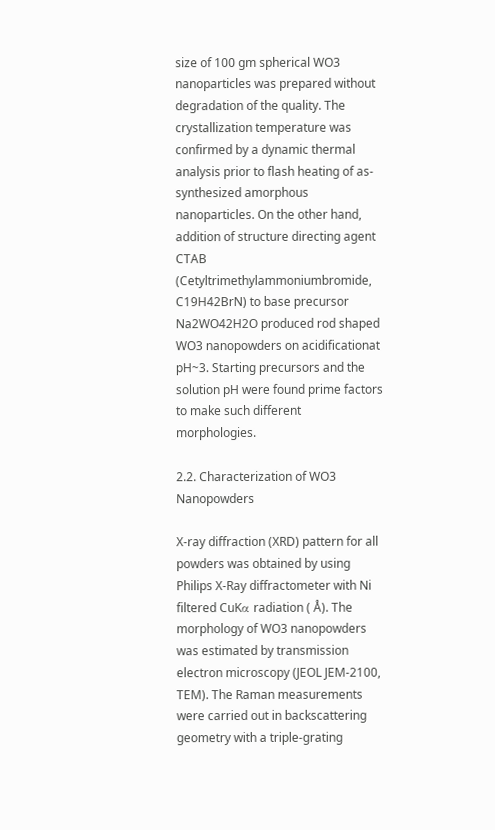size of 100 gm spherical WO3 nanoparticles was prepared without degradation of the quality. The crystallization temperature was confirmed by a dynamic thermal analysis prior to flash heating of as-synthesized amorphous nanoparticles. On the other hand, addition of structure directing agent CTAB (Cetyltrimethylammoniumbromide, C19H42BrN) to base precursor Na2WO42H2O produced rod shaped WO3 nanopowders on acidificationat pH~3. Starting precursors and the solution pH were found prime factors to make such different morphologies.

2.2. Characterization of WO3 Nanopowders

X-ray diffraction (XRD) pattern for all powders was obtained by using Philips X-Ray diffractometer with Ni filtered CuKα radiation ( Å). The morphology of WO3 nanopowders was estimated by transmission electron microscopy (JEOL JEM-2100, TEM). The Raman measurements were carried out in backscattering geometry with a triple-grating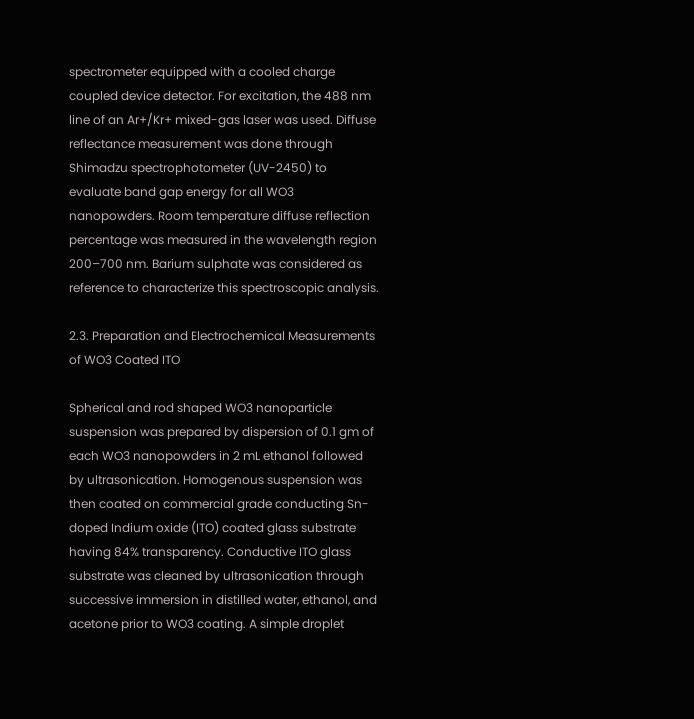spectrometer equipped with a cooled charge coupled device detector. For excitation, the 488 nm line of an Ar+/Kr+ mixed-gas laser was used. Diffuse reflectance measurement was done through Shimadzu spectrophotometer (UV-2450) to evaluate band gap energy for all WO3 nanopowders. Room temperature diffuse reflection percentage was measured in the wavelength region 200–700 nm. Barium sulphate was considered as reference to characterize this spectroscopic analysis.

2.3. Preparation and Electrochemical Measurements of WO3 Coated ITO

Spherical and rod shaped WO3 nanoparticle suspension was prepared by dispersion of 0.1 gm of each WO3 nanopowders in 2 mL ethanol followed by ultrasonication. Homogenous suspension was then coated on commercial grade conducting Sn-doped Indium oxide (ITO) coated glass substrate having 84% transparency. Conductive ITO glass substrate was cleaned by ultrasonication through successive immersion in distilled water, ethanol, and acetone prior to WO3 coating. A simple droplet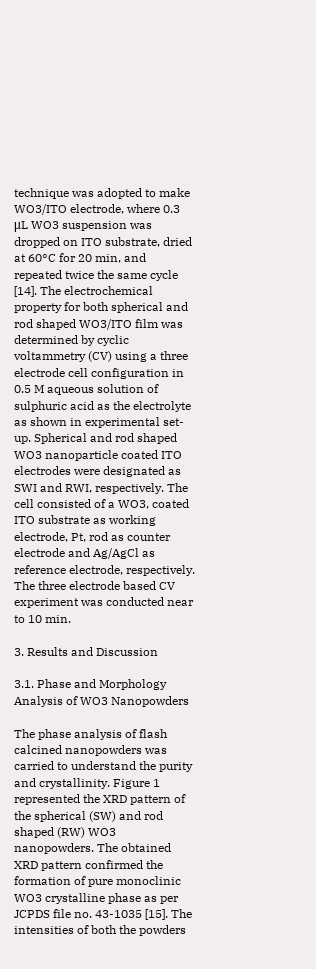technique was adopted to make WO3/ITO electrode, where 0.3 μL WO3 suspension was dropped on ITO substrate, dried at 60°C for 20 min, and repeated twice the same cycle [14]. The electrochemical property for both spherical and rod shaped WO3/ITO film was determined by cyclic voltammetry (CV) using a three electrode cell configuration in 0.5 M aqueous solution of sulphuric acid as the electrolyte as shown in experimental set-up. Spherical and rod shaped WO3 nanoparticle coated ITO electrodes were designated as SWI and RWI, respectively. The cell consisted of a WO3, coated ITO substrate as working electrode, Pt, rod as counter electrode and Ag/AgCl as reference electrode, respectively. The three electrode based CV experiment was conducted near to 10 min.

3. Results and Discussion

3.1. Phase and Morphology Analysis of WO3 Nanopowders

The phase analysis of flash calcined nanopowders was carried to understand the purity and crystallinity. Figure 1 represented the XRD pattern of the spherical (SW) and rod shaped (RW) WO3 nanopowders. The obtained XRD pattern confirmed the formation of pure monoclinic WO3 crystalline phase as per JCPDS file no. 43-1035 [15]. The intensities of both the powders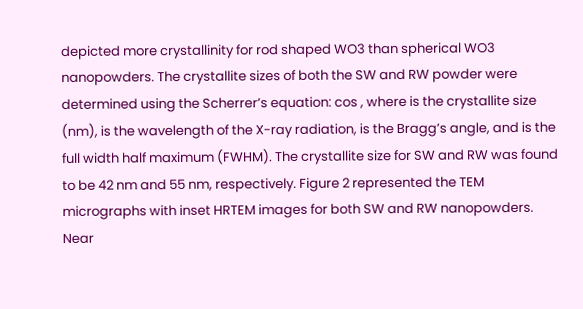depicted more crystallinity for rod shaped WO3 than spherical WO3 nanopowders. The crystallite sizes of both the SW and RW powder were determined using the Scherrer’s equation: cos , where is the crystallite size (nm), is the wavelength of the X-ray radiation, is the Bragg’s angle, and is the full width half maximum (FWHM). The crystallite size for SW and RW was found to be 42 nm and 55 nm, respectively. Figure 2 represented the TEM micrographs with inset HRTEM images for both SW and RW nanopowders. Near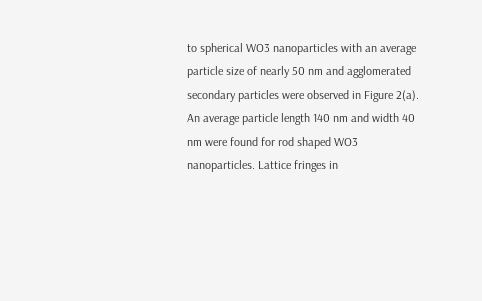to spherical WO3 nanoparticles with an average particle size of nearly 50 nm and agglomerated secondary particles were observed in Figure 2(a). An average particle length 140 nm and width 40 nm were found for rod shaped WO3 nanoparticles. Lattice fringes in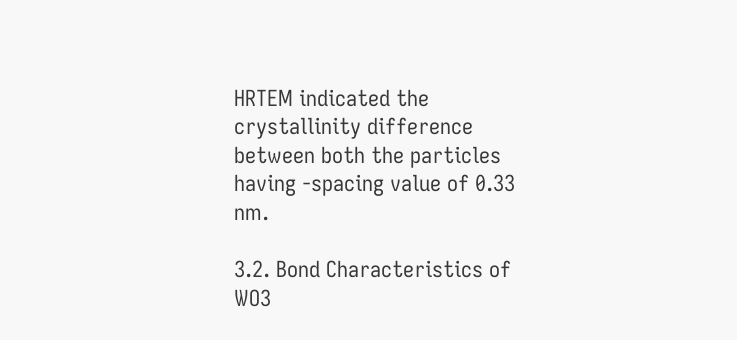HRTEM indicated the crystallinity difference between both the particles having -spacing value of 0.33 nm.

3.2. Bond Characteristics of WO3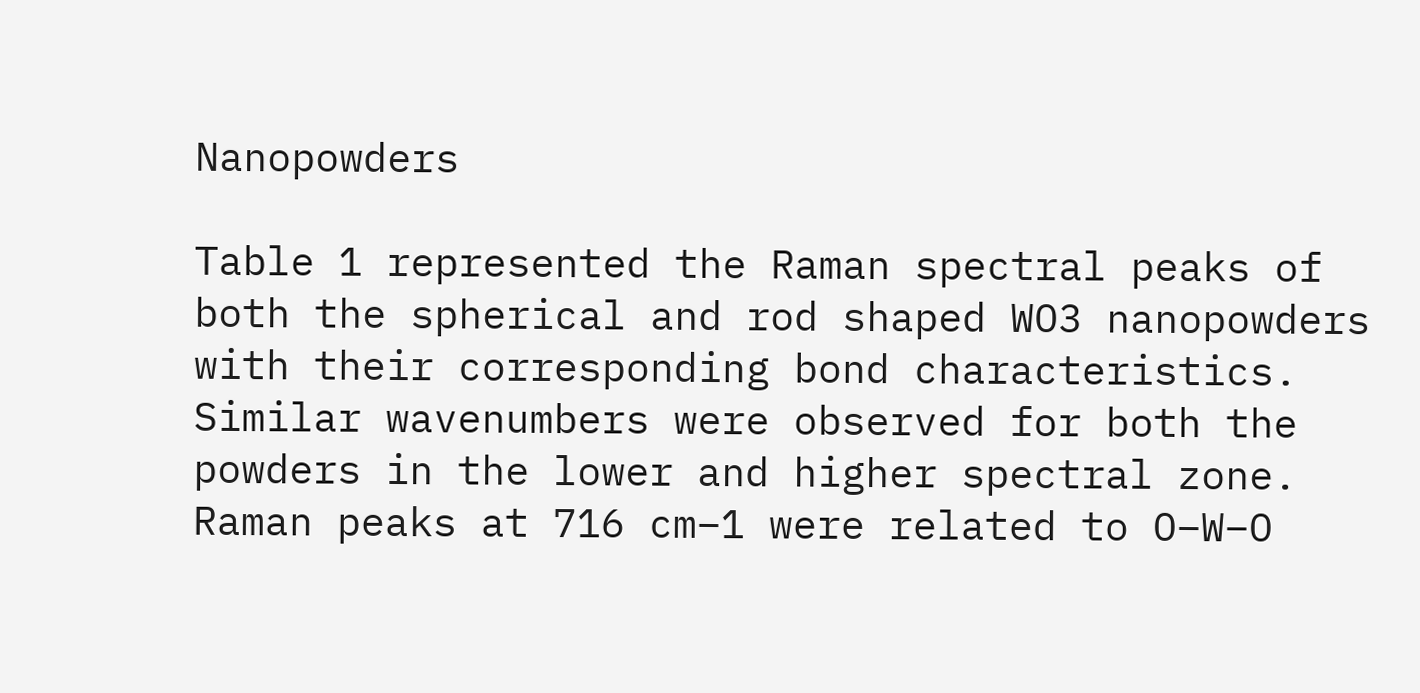Nanopowders

Table 1 represented the Raman spectral peaks of both the spherical and rod shaped WO3 nanopowders with their corresponding bond characteristics. Similar wavenumbers were observed for both the powders in the lower and higher spectral zone. Raman peaks at 716 cm−1 were related to O–W–O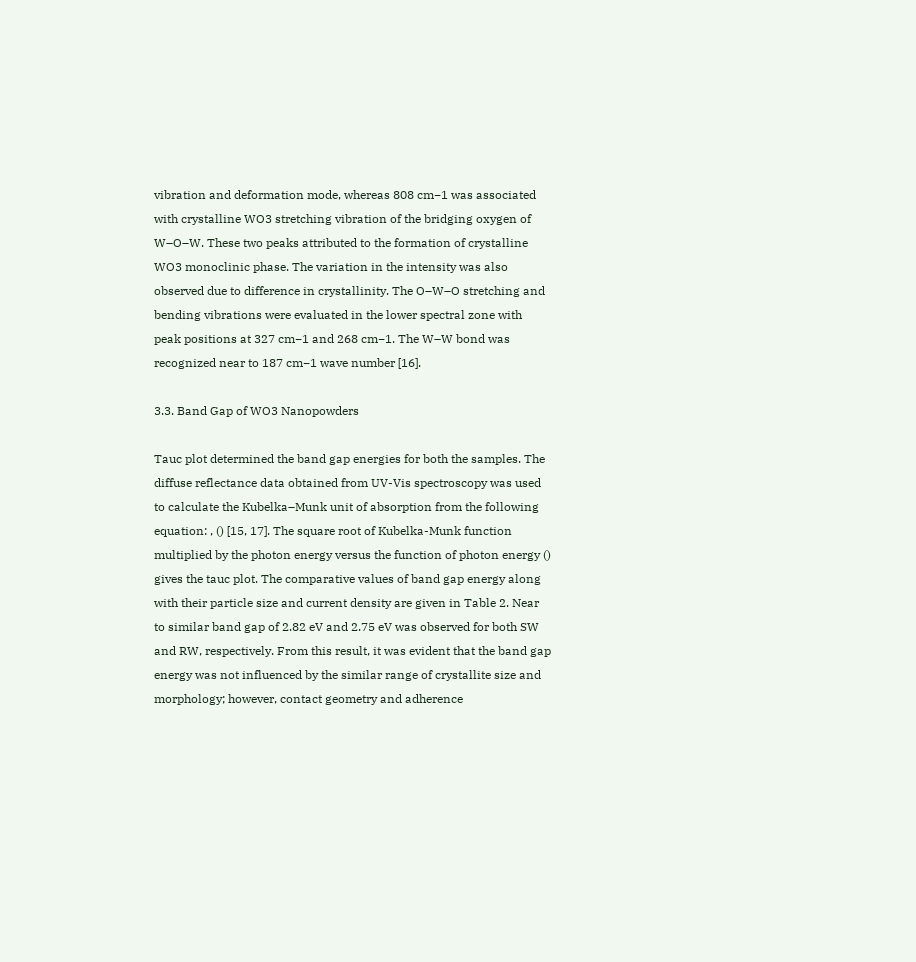vibration and deformation mode, whereas 808 cm−1 was associated with crystalline WO3 stretching vibration of the bridging oxygen of W–O–W. These two peaks attributed to the formation of crystalline WO3 monoclinic phase. The variation in the intensity was also observed due to difference in crystallinity. The O–W–O stretching and bending vibrations were evaluated in the lower spectral zone with peak positions at 327 cm−1 and 268 cm−1. The W–W bond was recognized near to 187 cm−1 wave number [16].

3.3. Band Gap of WO3 Nanopowders

Tauc plot determined the band gap energies for both the samples. The diffuse reflectance data obtained from UV-Vis spectroscopy was used to calculate the Kubelka–Munk unit of absorption from the following equation: , () [15, 17]. The square root of Kubelka-Munk function multiplied by the photon energy versus the function of photon energy () gives the tauc plot. The comparative values of band gap energy along with their particle size and current density are given in Table 2. Near to similar band gap of 2.82 eV and 2.75 eV was observed for both SW and RW, respectively. From this result, it was evident that the band gap energy was not influenced by the similar range of crystallite size and morphology; however, contact geometry and adherence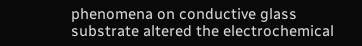phenomena on conductive glass substrate altered the electrochemical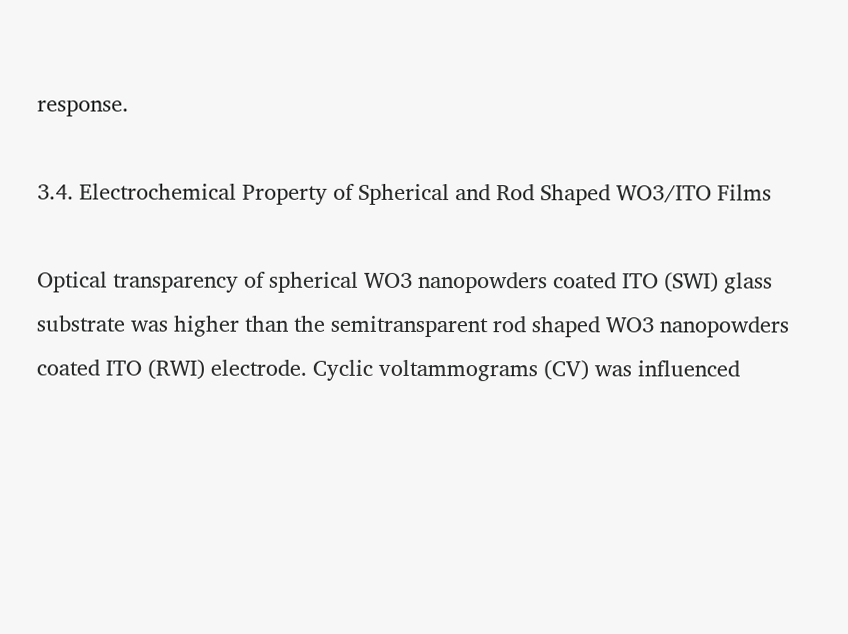response.

3.4. Electrochemical Property of Spherical and Rod Shaped WO3/ITO Films

Optical transparency of spherical WO3 nanopowders coated ITO (SWI) glass substrate was higher than the semitransparent rod shaped WO3 nanopowders coated ITO (RWI) electrode. Cyclic voltammograms (CV) was influenced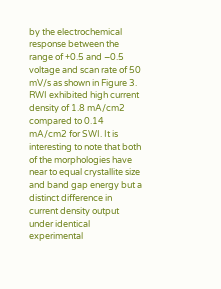by the electrochemical response between the range of +0.5 and −0.5 voltage and scan rate of 50 mV/s as shown in Figure 3. RWI exhibited high current density of 1.8 mA/cm2 compared to 0.14 mA/cm2 for SWI. It is interesting to note that both of the morphologies have near to equal crystallite size and band gap energy but a distinct difference in current density output under identical experimental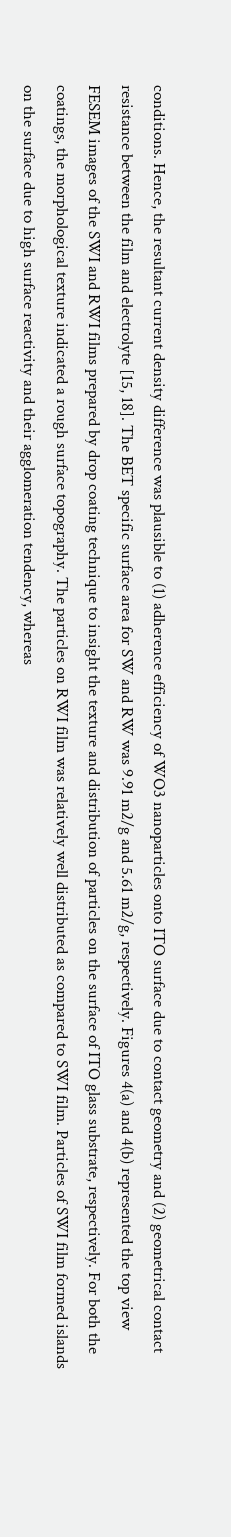conditions. Hence, the resultant current density difference was plausible to (1) adherence efficiency of WO3 nanoparticles onto ITO surface due to contact geometry and (2) geometrical contact resistance between the film and electrolyte [15, 18]. The BET specific surface area for SW and RW was 9.91 m2/g and 5.61 m2/g, respectively. Figures 4(a) and 4(b) represented the top view FESEM images of the SWI and RWI films prepared by drop coating technique to insight the texture and distribution of particles on the surface of ITO glass substrate, respectively. For both the coatings, the morphological texture indicated a rough surface topography. The particles on RWI film was relatively well distributed as compared to SWI film. Particles of SWI film formed islands on the surface due to high surface reactivity and their agglomeration tendency, whereas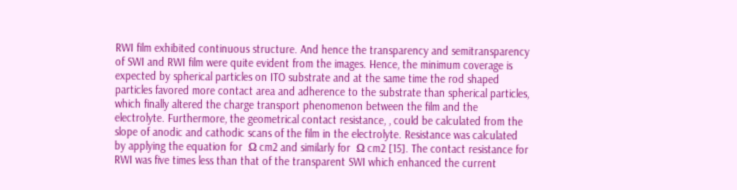RWI film exhibited continuous structure. And hence the transparency and semitransparency of SWI and RWI film were quite evident from the images. Hence, the minimum coverage is expected by spherical particles on ITO substrate and at the same time the rod shaped particles favored more contact area and adherence to the substrate than spherical particles, which finally altered the charge transport phenomenon between the film and the electrolyte. Furthermore, the geometrical contact resistance, , could be calculated from the slope of anodic and cathodic scans of the film in the electrolyte. Resistance was calculated by applying the equation for  Ω cm2 and similarly for  Ω cm2 [15]. The contact resistance for RWI was five times less than that of the transparent SWI which enhanced the current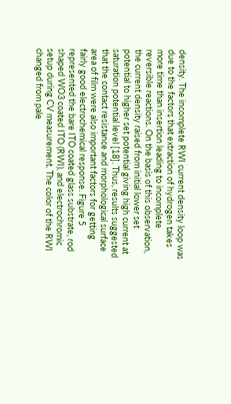density. The incomplete RWI current density loop was due to the factors that extraction of hydrogen takes more time than insertion leading to incomplete reversible reactions. On the basis of this observation, the current density raised from initial lower set potential to higher set potential giving high current at saturation potential level [18]. Thus, results suggested that the contact resistance and morphological surface area of film were also important factors for getting fairly good electrochemical response. Figure 5 represented the bare ITO coated glass substrate, rod shaped WO3 coated ITO (RWI), and electrochromic setup during CV measurement. The color of the RWI changed from pale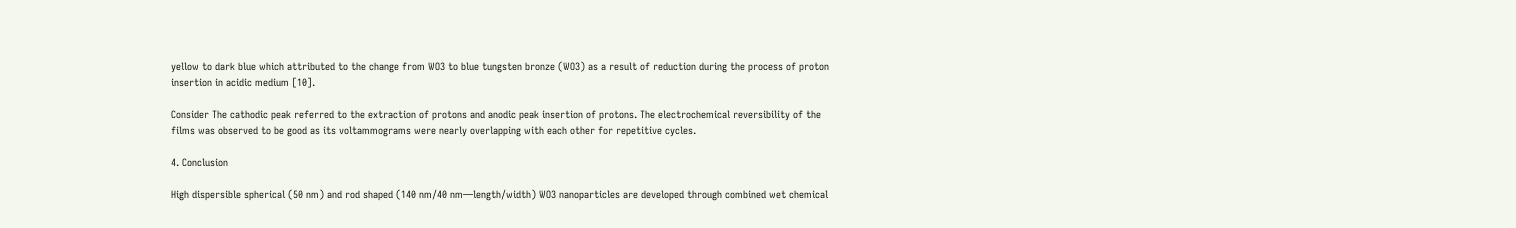yellow to dark blue which attributed to the change from WO3 to blue tungsten bronze (WO3) as a result of reduction during the process of proton insertion in acidic medium [10].

Consider The cathodic peak referred to the extraction of protons and anodic peak insertion of protons. The electrochemical reversibility of the films was observed to be good as its voltammograms were nearly overlapping with each other for repetitive cycles.

4. Conclusion

High dispersible spherical (50 nm) and rod shaped (140 nm/40 nm—length/width) WO3 nanoparticles are developed through combined wet chemical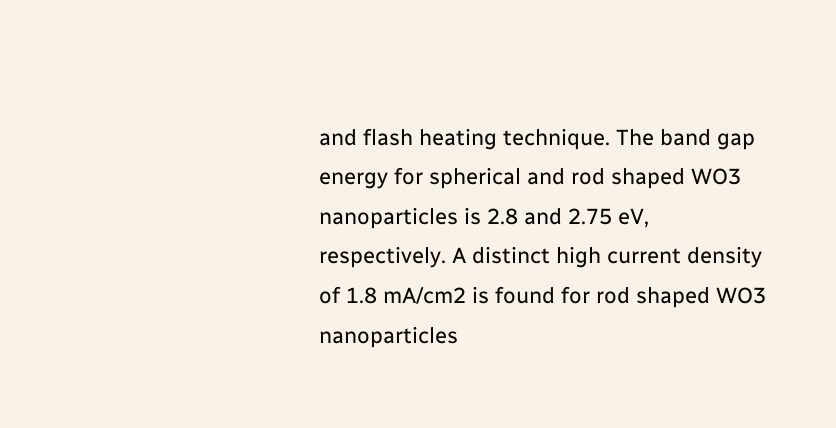and flash heating technique. The band gap energy for spherical and rod shaped WO3 nanoparticles is 2.8 and 2.75 eV, respectively. A distinct high current density of 1.8 mA/cm2 is found for rod shaped WO3 nanoparticles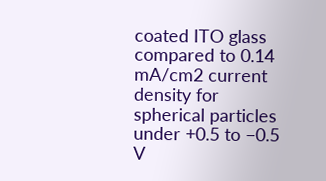coated ITO glass compared to 0.14 mA/cm2 current density for spherical particles under +0.5 to −0.5 V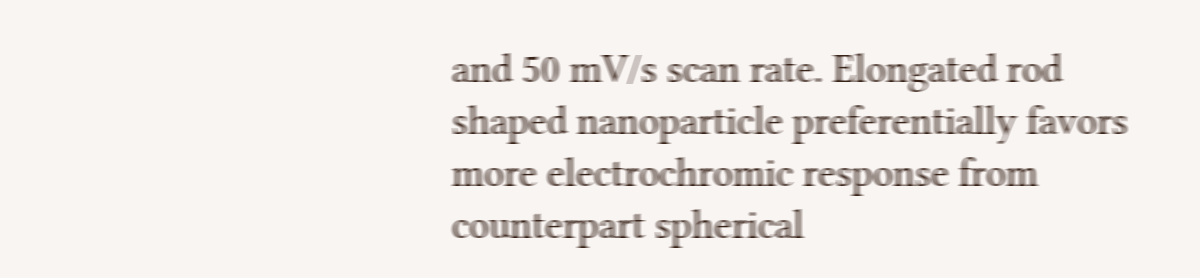and 50 mV/s scan rate. Elongated rod shaped nanoparticle preferentially favors more electrochromic response from counterpart spherical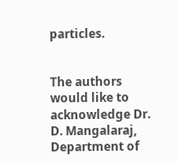particles.


The authors would like to acknowledge Dr. D. Mangalaraj, Department of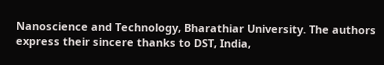Nanoscience and Technology, Bharathiar University. The authors express their sincere thanks to DST, India,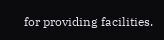for providing facilities.